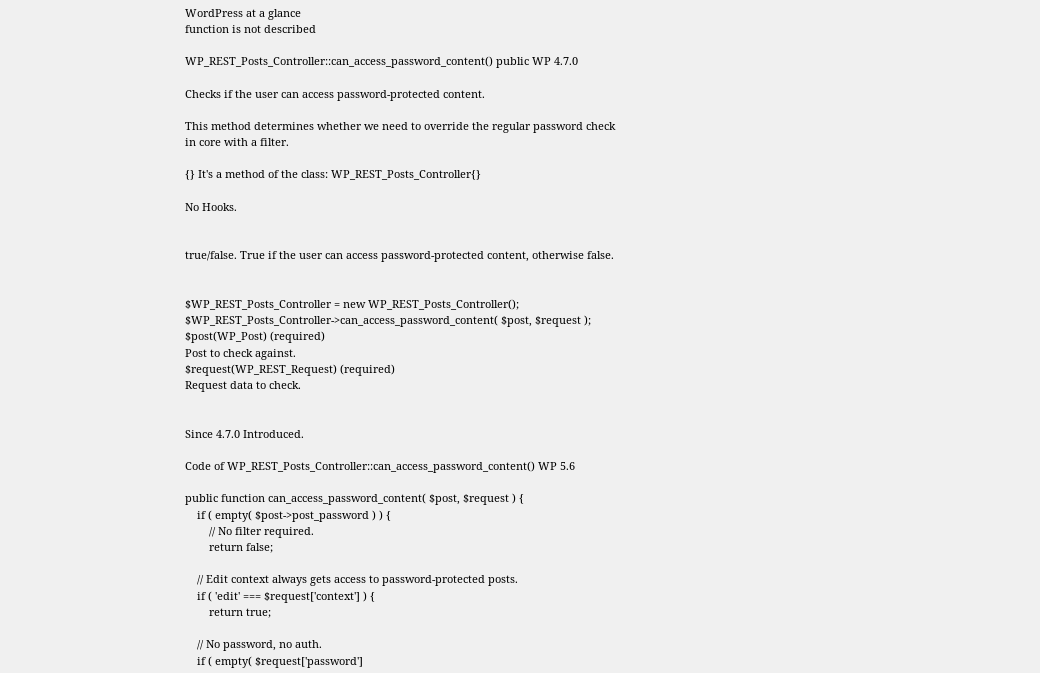WordPress at a glance
function is not described

WP_REST_Posts_Controller::can_access_password_content() public WP 4.7.0

Checks if the user can access password-protected content.

This method determines whether we need to override the regular password check in core with a filter.

{} It's a method of the class: WP_REST_Posts_Controller{}

No Hooks.


true/false. True if the user can access password-protected content, otherwise false.


$WP_REST_Posts_Controller = new WP_REST_Posts_Controller();
$WP_REST_Posts_Controller->can_access_password_content( $post, $request );
$post(WP_Post) (required)
Post to check against.
$request(WP_REST_Request) (required)
Request data to check.


Since 4.7.0 Introduced.

Code of WP_REST_Posts_Controller::can_access_password_content() WP 5.6

public function can_access_password_content( $post, $request ) {
    if ( empty( $post->post_password ) ) {
        // No filter required.
        return false;

    // Edit context always gets access to password-protected posts.
    if ( 'edit' === $request['context'] ) {
        return true;

    // No password, no auth.
    if ( empty( $request['password']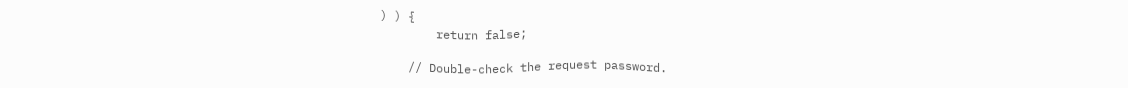) ) {
        return false;

    // Double-check the request password.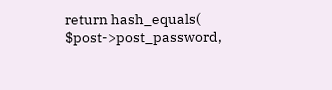return hash_equals( $post->post_password,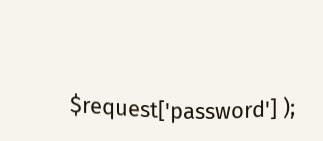$request['password'] );